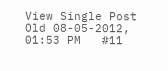View Single Post
Old 08-05-2012, 01:53 PM   #11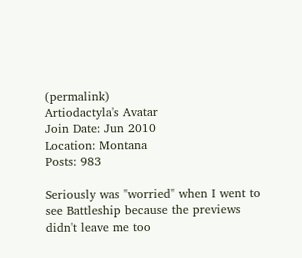(permalink)
Artiodactyla's Avatar
Join Date: Jun 2010
Location: Montana
Posts: 983

Seriously was "worried" when I went to see Battleship because the previews didn't leave me too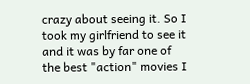crazy about seeing it. So I took my girlfriend to see it and it was by far one of the best "action" movies I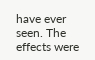have ever seen. The effects were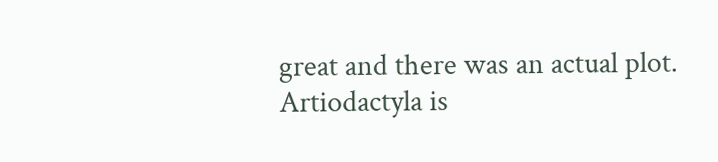great and there was an actual plot.
Artiodactyla is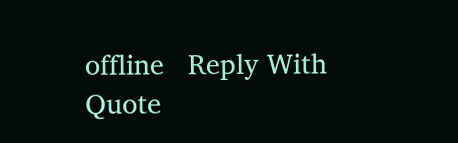offline   Reply With Quote